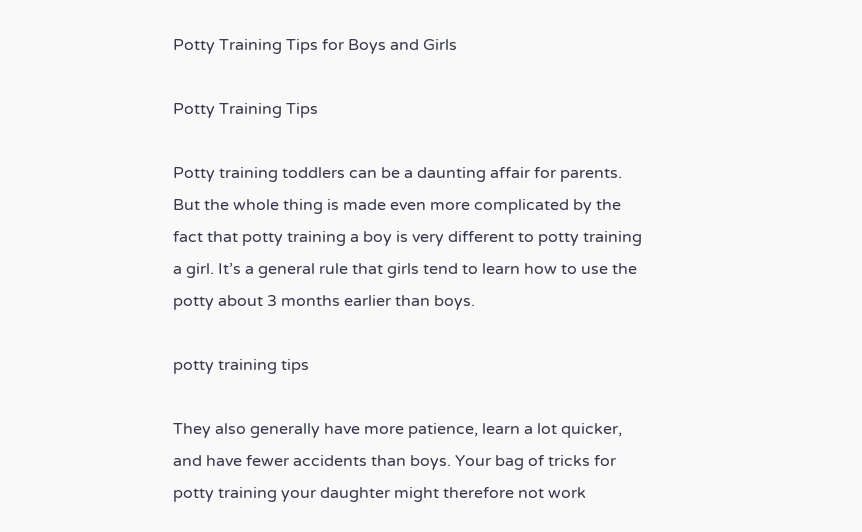Potty Training Tips for Boys and Girls

Potty Training Tips

Potty training toddlers can be a daunting affair for parents. But the whole thing is made even more complicated by the fact that potty training a boy is very different to potty training a girl. It’s a general rule that girls tend to learn how to use the potty about 3 months earlier than boys.

potty training tips

They also generally have more patience, learn a lot quicker, and have fewer accidents than boys. Your bag of tricks for potty training your daughter might therefore not work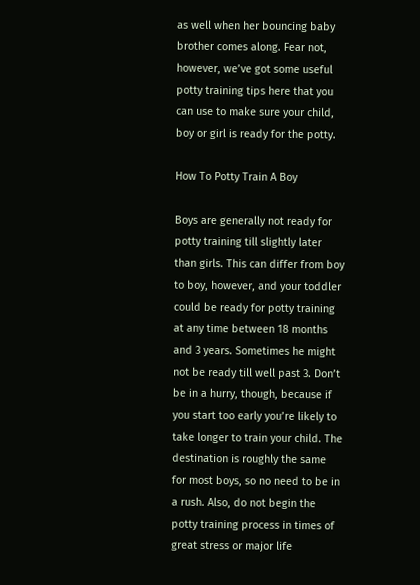as well when her bouncing baby brother comes along. Fear not, however, we’ve got some useful potty training tips here that you can use to make sure your child, boy or girl is ready for the potty.

How To Potty Train A Boy

Boys are generally not ready for potty training till slightly later than girls. This can differ from boy to boy, however, and your toddler could be ready for potty training at any time between 18 months and 3 years. Sometimes he might not be ready till well past 3. Don’t be in a hurry, though, because if you start too early you’re likely to take longer to train your child. The destination is roughly the same for most boys, so no need to be in a rush. Also, do not begin the potty training process in times of great stress or major life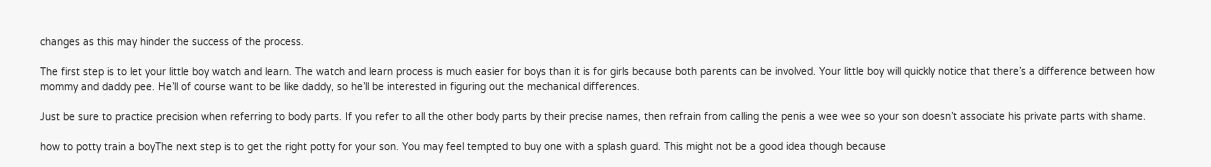changes as this may hinder the success of the process.

The first step is to let your little boy watch and learn. The watch and learn process is much easier for boys than it is for girls because both parents can be involved. Your little boy will quickly notice that there’s a difference between how mommy and daddy pee. He’ll of course want to be like daddy, so he’ll be interested in figuring out the mechanical differences.

Just be sure to practice precision when referring to body parts. If you refer to all the other body parts by their precise names, then refrain from calling the penis a wee wee so your son doesn’t associate his private parts with shame.

how to potty train a boyThe next step is to get the right potty for your son. You may feel tempted to buy one with a splash guard. This might not be a good idea though because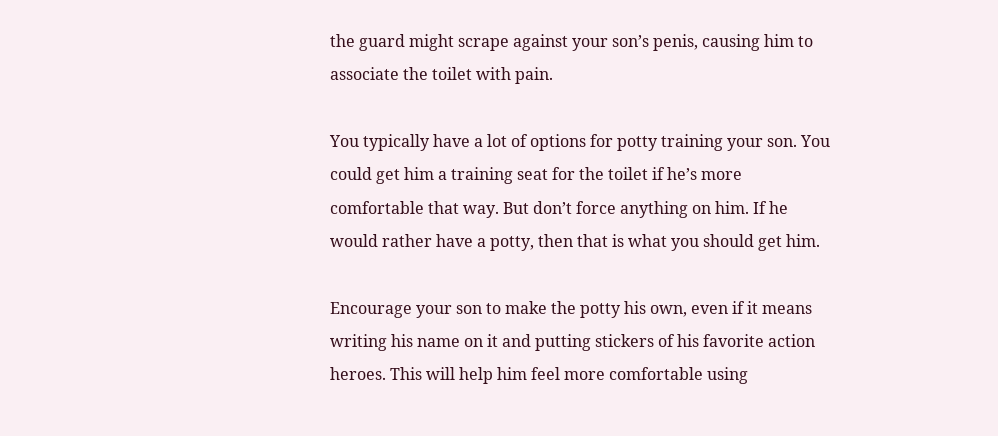the guard might scrape against your son’s penis, causing him to associate the toilet with pain.

You typically have a lot of options for potty training your son. You could get him a training seat for the toilet if he’s more comfortable that way. But don’t force anything on him. If he would rather have a potty, then that is what you should get him.

Encourage your son to make the potty his own, even if it means writing his name on it and putting stickers of his favorite action heroes. This will help him feel more comfortable using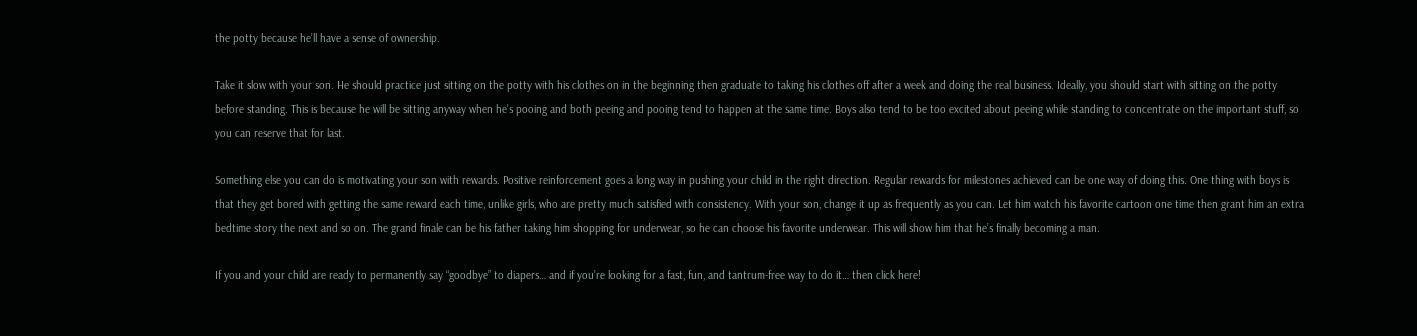the potty because he’ll have a sense of ownership.

Take it slow with your son. He should practice just sitting on the potty with his clothes on in the beginning then graduate to taking his clothes off after a week and doing the real business. Ideally, you should start with sitting on the potty before standing. This is because he will be sitting anyway when he’s pooing and both peeing and pooing tend to happen at the same time. Boys also tend to be too excited about peeing while standing to concentrate on the important stuff, so you can reserve that for last.

Something else you can do is motivating your son with rewards. Positive reinforcement goes a long way in pushing your child in the right direction. Regular rewards for milestones achieved can be one way of doing this. One thing with boys is that they get bored with getting the same reward each time, unlike girls, who are pretty much satisfied with consistency. With your son, change it up as frequently as you can. Let him watch his favorite cartoon one time then grant him an extra bedtime story the next and so on. The grand finale can be his father taking him shopping for underwear, so he can choose his favorite underwear. This will show him that he’s finally becoming a man.

If you and your child are ready to permanently say “goodbye” to diapers… and if you’re looking for a fast, fun, and tantrum-free way to do it… then click here!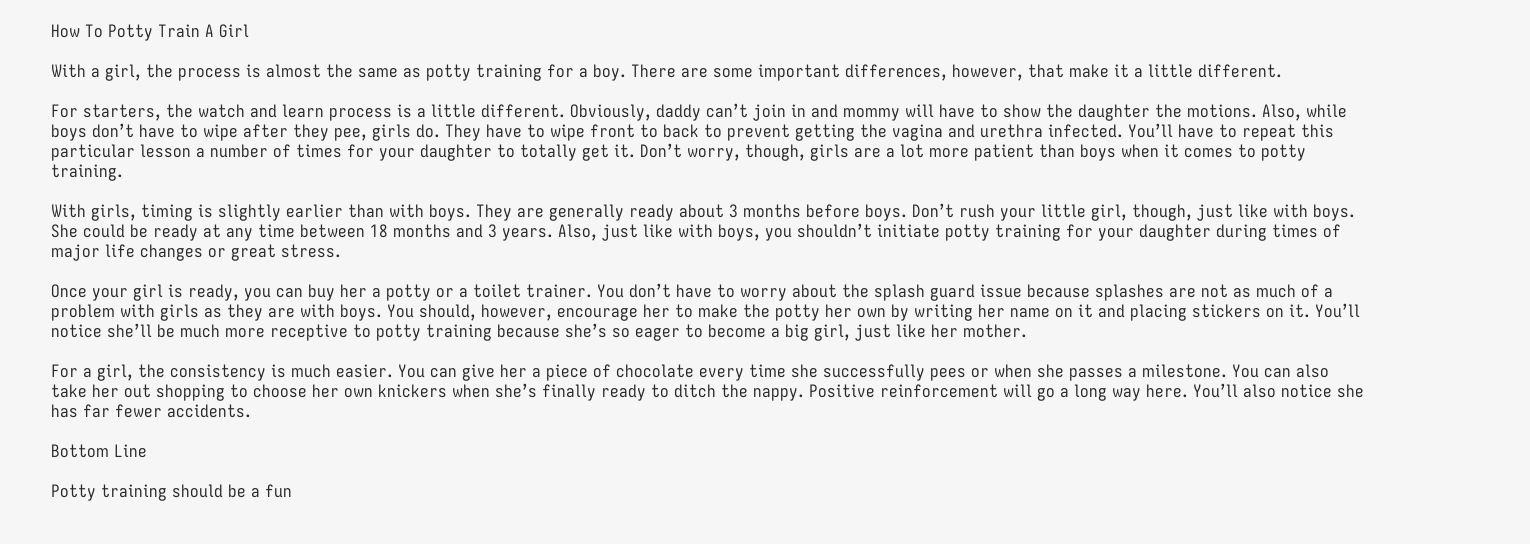How To Potty Train A Girl

With a girl, the process is almost the same as potty training for a boy. There are some important differences, however, that make it a little different.

For starters, the watch and learn process is a little different. Obviously, daddy can’t join in and mommy will have to show the daughter the motions. Also, while boys don’t have to wipe after they pee, girls do. They have to wipe front to back to prevent getting the vagina and urethra infected. You’ll have to repeat this particular lesson a number of times for your daughter to totally get it. Don’t worry, though, girls are a lot more patient than boys when it comes to potty training.

With girls, timing is slightly earlier than with boys. They are generally ready about 3 months before boys. Don’t rush your little girl, though, just like with boys. She could be ready at any time between 18 months and 3 years. Also, just like with boys, you shouldn’t initiate potty training for your daughter during times of major life changes or great stress.

Once your girl is ready, you can buy her a potty or a toilet trainer. You don’t have to worry about the splash guard issue because splashes are not as much of a problem with girls as they are with boys. You should, however, encourage her to make the potty her own by writing her name on it and placing stickers on it. You’ll notice she’ll be much more receptive to potty training because she’s so eager to become a big girl, just like her mother.

For a girl, the consistency is much easier. You can give her a piece of chocolate every time she successfully pees or when she passes a milestone. You can also take her out shopping to choose her own knickers when she’s finally ready to ditch the nappy. Positive reinforcement will go a long way here. You’ll also notice she has far fewer accidents.

Bottom Line

Potty training should be a fun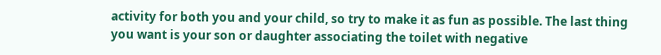activity for both you and your child, so try to make it as fun as possible. The last thing you want is your son or daughter associating the toilet with negative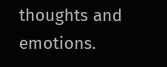thoughts and emotions.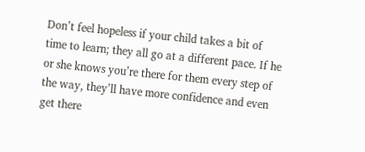Don’t feel hopeless if your child takes a bit of time to learn; they all go at a different pace. If he or she knows you’re there for them every step of the way, they’ll have more confidence and even get there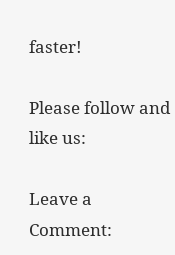faster!

Please follow and like us:

Leave a Comment: